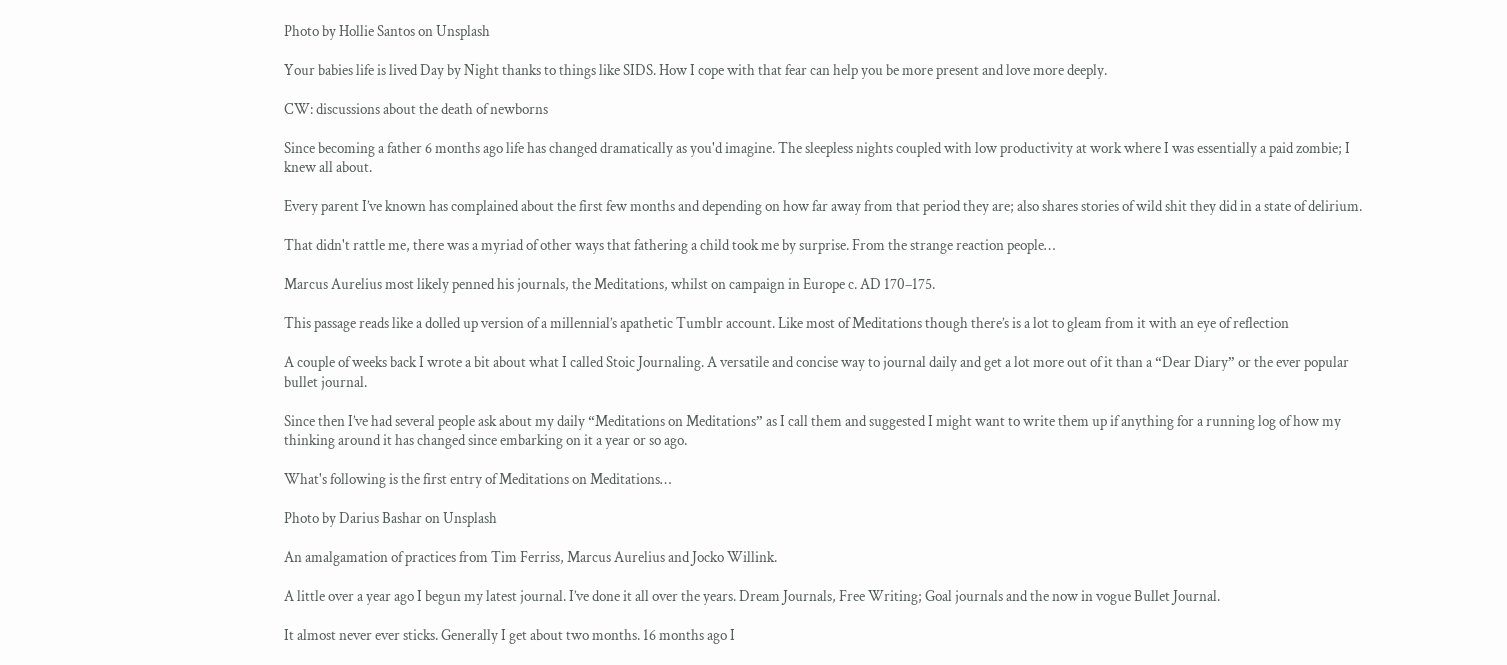Photo by Hollie Santos on Unsplash

Your babies life is lived Day by Night thanks to things like SIDS. How I cope with that fear can help you be more present and love more deeply.

CW: discussions about the death of newborns

Since becoming a father 6 months ago life has changed dramatically as you'd imagine. The sleepless nights coupled with low productivity at work where I was essentially a paid zombie; I knew all about.

Every parent I’ve known has complained about the first few months and depending on how far away from that period they are; also shares stories of wild shit they did in a state of delirium.

That didn't rattle me, there was a myriad of other ways that fathering a child took me by surprise. From the strange reaction people…

Marcus Aurelius most likely penned his journals, the Meditations, whilst on campaign in Europe c. AD 170–175.

This passage reads like a dolled up version of a millennial’s apathetic Tumblr account. Like most of Meditations though there’s is a lot to gleam from it with an eye of reflection

A couple of weeks back I wrote a bit about what I called Stoic Journaling. A versatile and concise way to journal daily and get a lot more out of it than a “Dear Diary” or the ever popular bullet journal.

Since then I’ve had several people ask about my daily “Meditations on Meditations” as I call them and suggested I might want to write them up if anything for a running log of how my thinking around it has changed since embarking on it a year or so ago.

What's following is the first entry of Meditations on Meditations…

Photo by Darius Bashar on Unsplash

An amalgamation of practices from Tim Ferriss, Marcus Aurelius and Jocko Willink.

A little over a year ago I begun my latest journal. I’ve done it all over the years. Dream Journals, Free Writing; Goal journals and the now in vogue Bullet Journal.

It almost never ever sticks. Generally I get about two months. 16 months ago I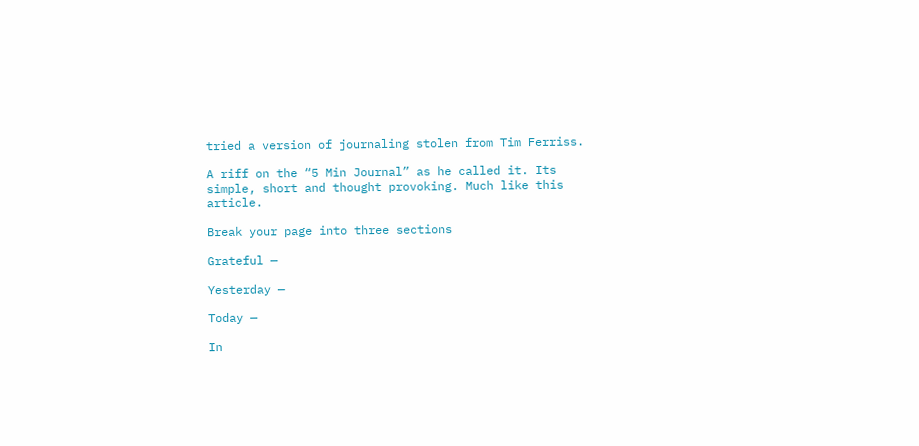tried a version of journaling stolen from Tim Ferriss.

A riff on the “5 Min Journal” as he called it. Its simple, short and thought provoking. Much like this article.

Break your page into three sections

Grateful —

Yesterday —

Today —

In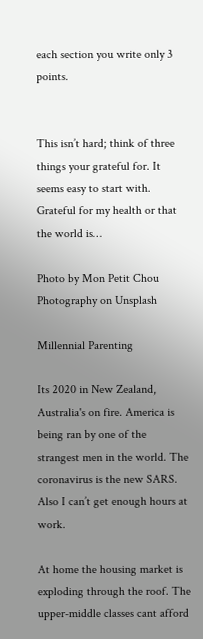each section you write only 3 points.


This isn’t hard; think of three things your grateful for. It seems easy to start with. Grateful for my health or that the world is…

Photo by Mon Petit Chou Photography on Unsplash

Millennial Parenting

Its 2020 in New Zealand, Australia's on fire. America is being ran by one of the strangest men in the world. The coronavirus is the new SARS. Also I can’t get enough hours at work.

At home the housing market is exploding through the roof. The upper-middle classes cant afford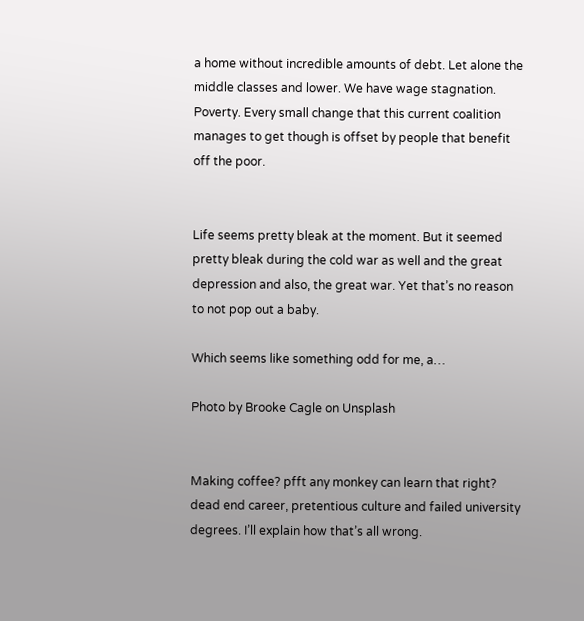a home without incredible amounts of debt. Let alone the middle classes and lower. We have wage stagnation. Poverty. Every small change that this current coalition manages to get though is offset by people that benefit off the poor.


Life seems pretty bleak at the moment. But it seemed pretty bleak during the cold war as well and the great depression and also, the great war. Yet that’s no reason to not pop out a baby.

Which seems like something odd for me, a…

Photo by Brooke Cagle on Unsplash


Making coffee? pfft any monkey can learn that right? dead end career, pretentious culture and failed university degrees. I’ll explain how that’s all wrong.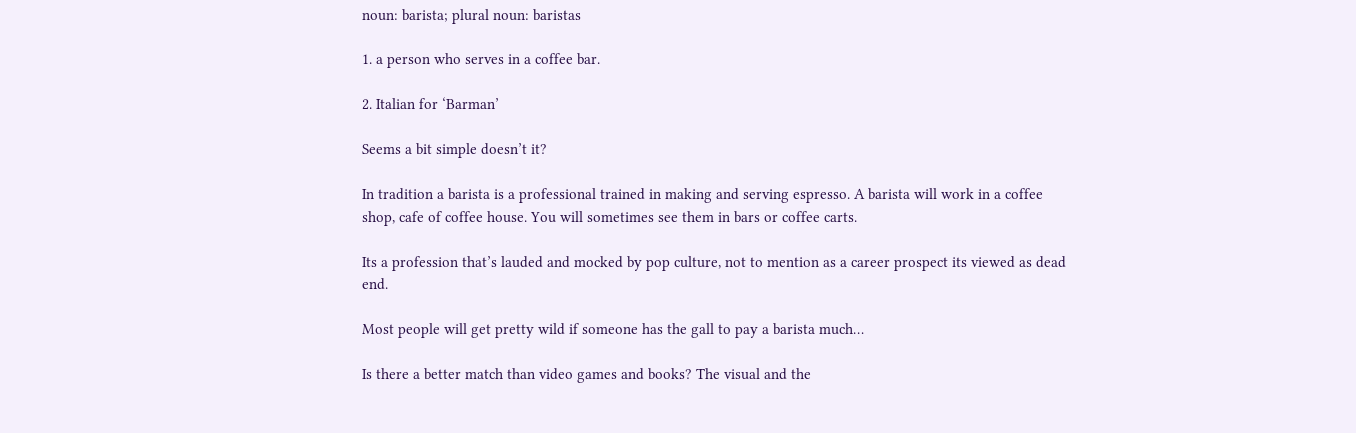noun: barista; plural noun: baristas

1. a person who serves in a coffee bar.

2. Italian for ‘Barman’

Seems a bit simple doesn’t it?

In tradition a barista is a professional trained in making and serving espresso. A barista will work in a coffee shop, cafe of coffee house. You will sometimes see them in bars or coffee carts.

Its a profession that’s lauded and mocked by pop culture, not to mention as a career prospect its viewed as dead end.

Most people will get pretty wild if someone has the gall to pay a barista much…

Is there a better match than video games and books? The visual and the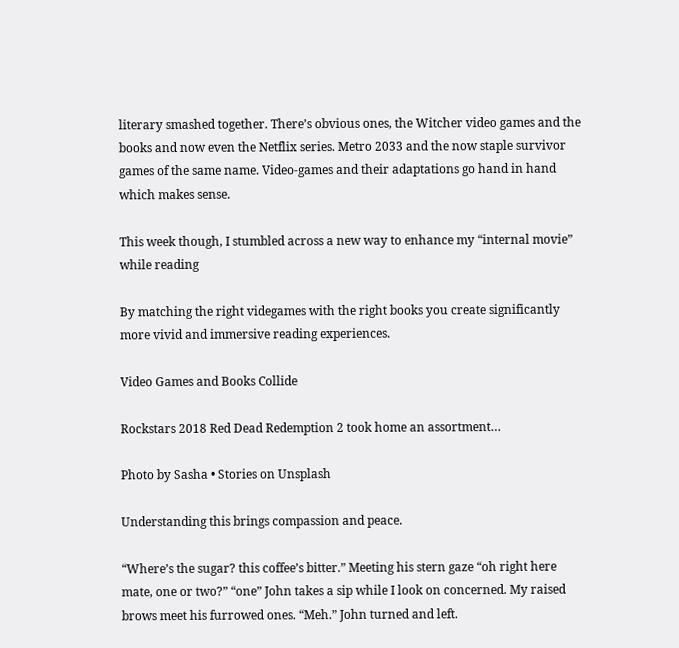literary smashed together. There’s obvious ones, the Witcher video games and the books and now even the Netflix series. Metro 2033 and the now staple survivor games of the same name. Video-games and their adaptations go hand in hand which makes sense.

This week though, I stumbled across a new way to enhance my “internal movie” while reading

By matching the right videgames with the right books you create significantly more vivid and immersive reading experiences.

Video Games and Books Collide

Rockstars 2018 Red Dead Redemption 2 took home an assortment…

Photo by Sasha • Stories on Unsplash

Understanding this brings compassion and peace.

“Where’s the sugar? this coffee’s bitter.” Meeting his stern gaze “oh right here mate, one or two?” “one” John takes a sip while I look on concerned. My raised brows meet his furrowed ones. “Meh.” John turned and left.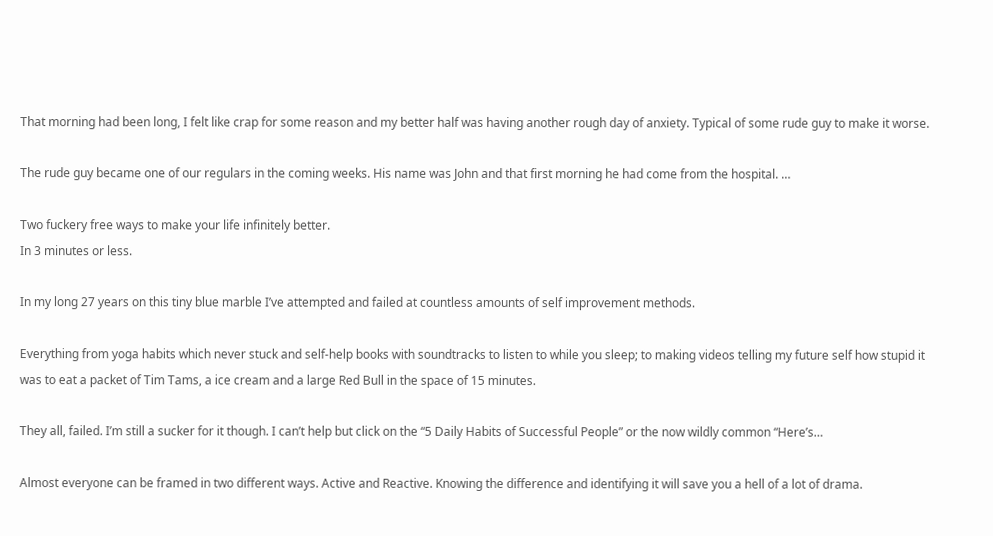That morning had been long, I felt like crap for some reason and my better half was having another rough day of anxiety. Typical of some rude guy to make it worse.

The rude guy became one of our regulars in the coming weeks. His name was John and that first morning he had come from the hospital. …

Two fuckery free ways to make your life infinitely better.
In 3 minutes or less.

In my long 27 years on this tiny blue marble I’ve attempted and failed at countless amounts of self improvement methods.

Everything from yoga habits which never stuck and self-help books with soundtracks to listen to while you sleep; to making videos telling my future self how stupid it was to eat a packet of Tim Tams, a ice cream and a large Red Bull in the space of 15 minutes.

They all, failed. I’m still a sucker for it though. I can’t help but click on the “5 Daily Habits of Successful People” or the now wildly common “Here’s…

Almost everyone can be framed in two different ways. Active and Reactive. Knowing the difference and identifying it will save you a hell of a lot of drama.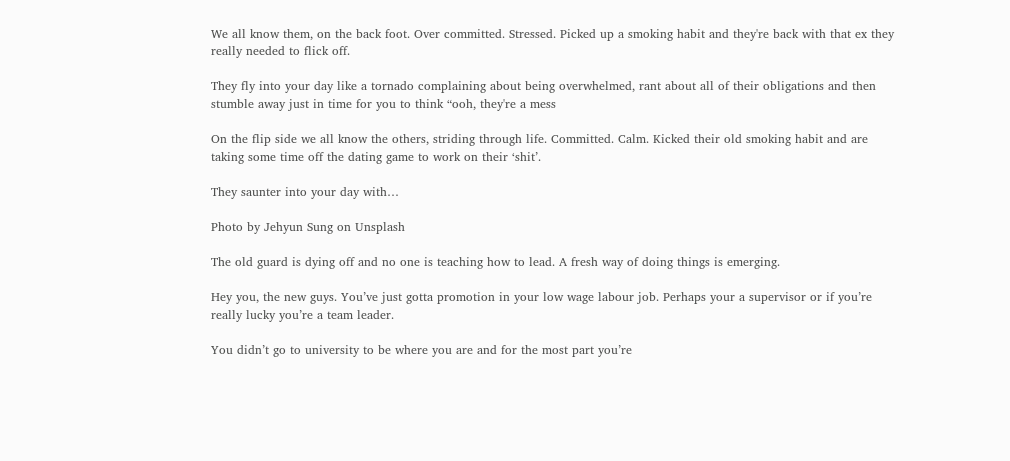We all know them, on the back foot. Over committed. Stressed. Picked up a smoking habit and they're back with that ex they really needed to flick off.

They fly into your day like a tornado complaining about being overwhelmed, rant about all of their obligations and then stumble away just in time for you to think “ooh, they're a mess

On the flip side we all know the others, striding through life. Committed. Calm. Kicked their old smoking habit and are taking some time off the dating game to work on their ‘shit’.

They saunter into your day with…

Photo by Jehyun Sung on Unsplash

The old guard is dying off and no one is teaching how to lead. A fresh way of doing things is emerging.

Hey you, the new guys. You’ve just gotta promotion in your low wage labour job. Perhaps your a supervisor or if you’re really lucky you’re a team leader.

You didn’t go to university to be where you are and for the most part you’re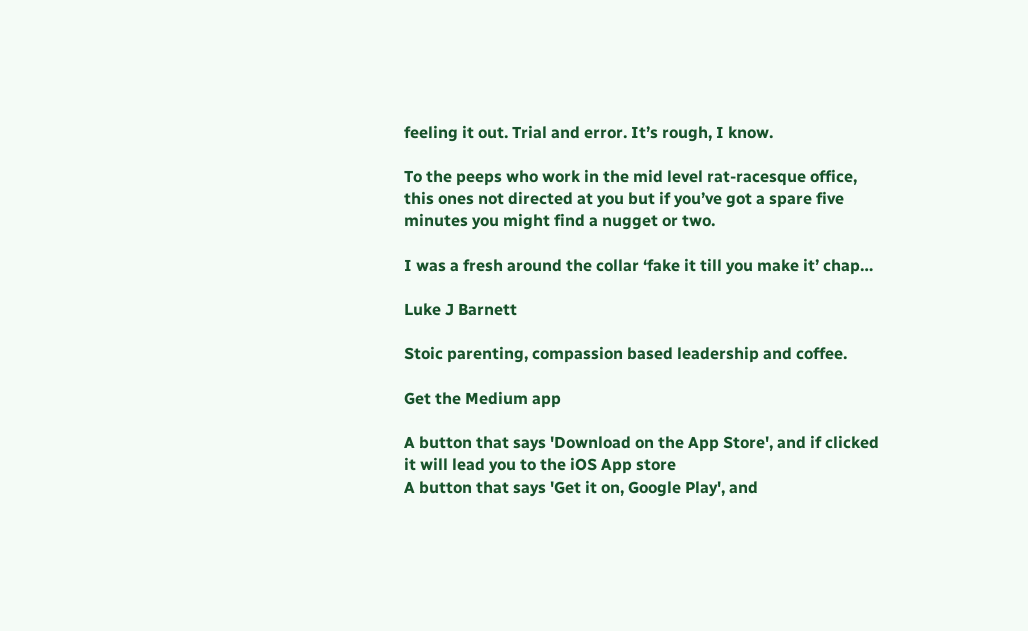feeling it out. Trial and error. It’s rough, I know.

To the peeps who work in the mid level rat-racesque office, this ones not directed at you but if you’ve got a spare five minutes you might find a nugget or two.

I was a fresh around the collar ‘fake it till you make it’ chap…

Luke J Barnett

Stoic parenting, compassion based leadership and coffee.

Get the Medium app

A button that says 'Download on the App Store', and if clicked it will lead you to the iOS App store
A button that says 'Get it on, Google Play', and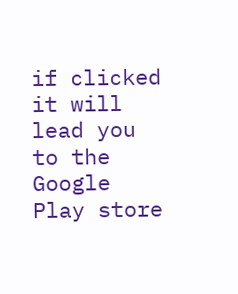if clicked it will lead you to the Google Play store